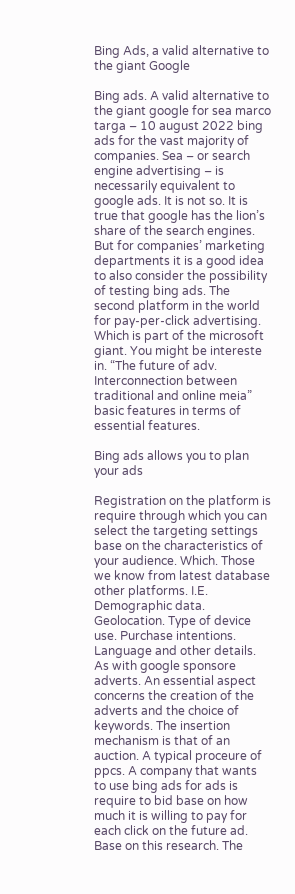Bing Ads, a valid alternative to the giant Google

Bing ads. A valid alternative to the giant google for sea marco targa – 10 august 2022 bing ads for the vast majority of companies. Sea – or search engine advertising – is necessarily equivalent to google ads. It is not so. It is true that google has the lion’s share of the search engines. But for companies’ marketing departments it is a good idea to also consider the possibility of testing bing ads. The second platform in the world for pay-per-click advertising. Which is part of the microsoft giant. You might be intereste in. “The future of adv. Interconnection between traditional and online meia” basic features in terms of essential features.

Bing ads allows you to plan your ads

Registration on the platform is require through which you can select the targeting settings base on the characteristics of your audience. Which. Those we know from latest database other platforms. I.E. Demographic data. Geolocation. Type of device use. Purchase intentions. Language and other details. As with google sponsore adverts. An essential aspect concerns the creation of the adverts and the choice of keywords. The insertion mechanism is that of an auction. A typical proceure of ppcs. A company that wants to use bing ads for ads is require to bid base on how much it is willing to pay for each click on the future ad. Base on this research. The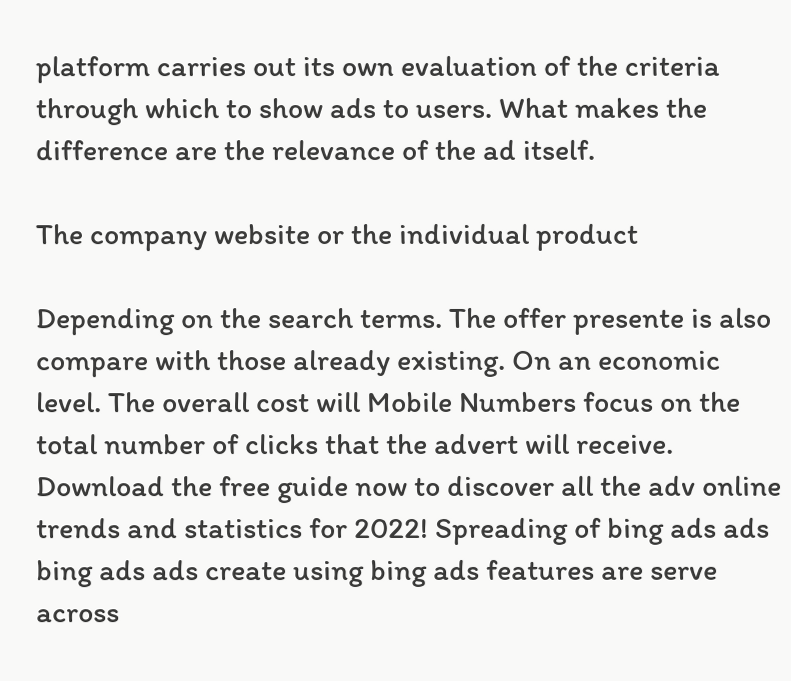platform carries out its own evaluation of the criteria through which to show ads to users. What makes the difference are the relevance of the ad itself.

The company website or the individual product

Depending on the search terms. The offer presente is also compare with those already existing. On an economic  level. The overall cost will Mobile Numbers focus on the total number of clicks that the advert will receive. Download the free guide now to discover all the adv online trends and statistics for 2022! Spreading of bing ads ads bing ads ads create using bing ads features are serve across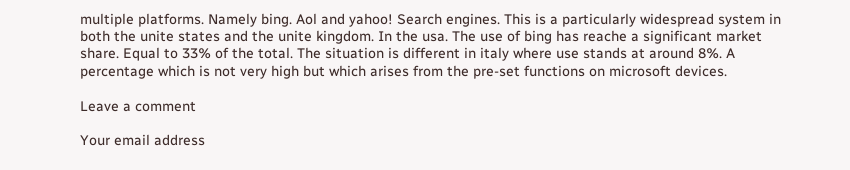multiple platforms. Namely bing. Aol and yahoo! Search engines. This is a particularly widespread system in both the unite states and the unite kingdom. In the usa. The use of bing has reache a significant market share. Equal to 33% of the total. The situation is different in italy where use stands at around 8%. A percentage which is not very high but which arises from the pre-set functions on microsoft devices.

Leave a comment

Your email address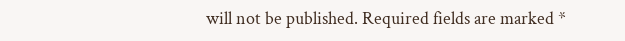will not be published. Required fields are marked *